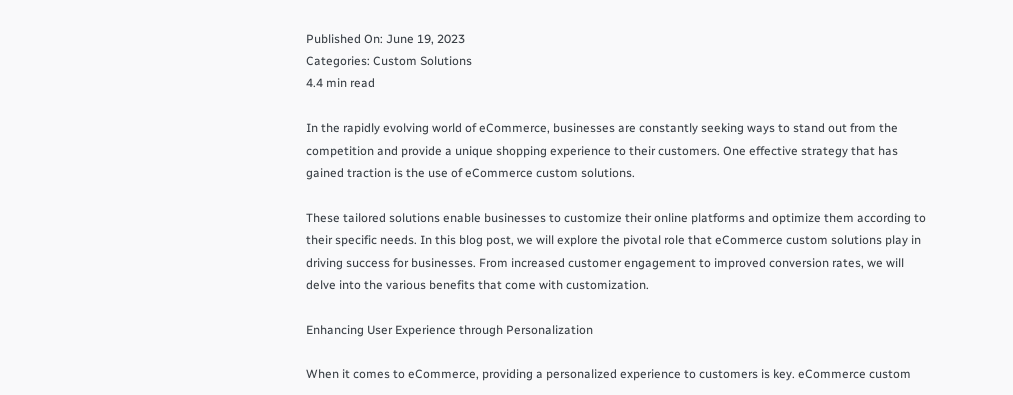Published On: June 19, 2023
Categories: Custom Solutions
4.4 min read

In the rapidly evolving world of eCommerce, businesses are constantly seeking ways to stand out from the competition and provide a unique shopping experience to their customers. One effective strategy that has gained traction is the use of eCommerce custom solutions.

These tailored solutions enable businesses to customize their online platforms and optimize them according to their specific needs. In this blog post, we will explore the pivotal role that eCommerce custom solutions play in driving success for businesses. From increased customer engagement to improved conversion rates, we will delve into the various benefits that come with customization.

Enhancing User Experience through Personalization

When it comes to eCommerce, providing a personalized experience to customers is key. eCommerce custom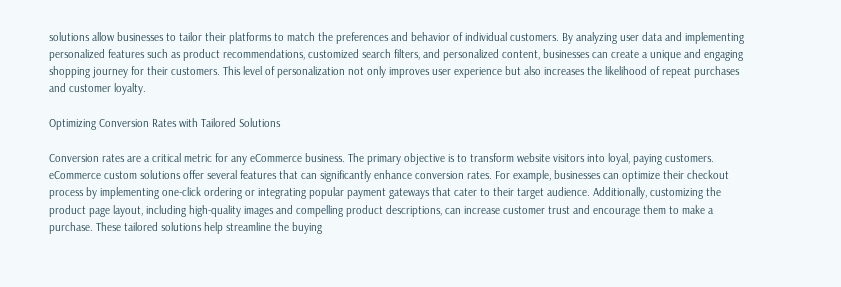solutions allow businesses to tailor their platforms to match the preferences and behavior of individual customers. By analyzing user data and implementing personalized features such as product recommendations, customized search filters, and personalized content, businesses can create a unique and engaging shopping journey for their customers. This level of personalization not only improves user experience but also increases the likelihood of repeat purchases and customer loyalty.

Optimizing Conversion Rates with Tailored Solutions

Conversion rates are a critical metric for any eCommerce business. The primary objective is to transform website visitors into loyal, paying customers. eCommerce custom solutions offer several features that can significantly enhance conversion rates. For example, businesses can optimize their checkout process by implementing one-click ordering or integrating popular payment gateways that cater to their target audience. Additionally, customizing the product page layout, including high-quality images and compelling product descriptions, can increase customer trust and encourage them to make a purchase. These tailored solutions help streamline the buying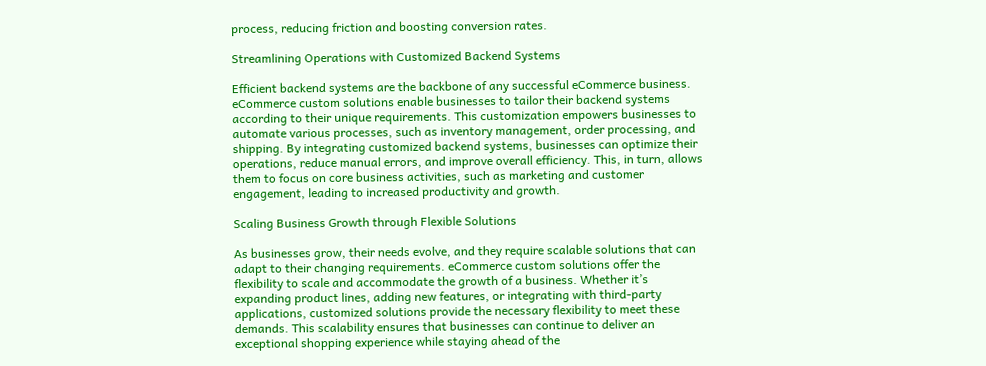process, reducing friction and boosting conversion rates.

Streamlining Operations with Customized Backend Systems

Efficient backend systems are the backbone of any successful eCommerce business. eCommerce custom solutions enable businesses to tailor their backend systems according to their unique requirements. This customization empowers businesses to automate various processes, such as inventory management, order processing, and shipping. By integrating customized backend systems, businesses can optimize their operations, reduce manual errors, and improve overall efficiency. This, in turn, allows them to focus on core business activities, such as marketing and customer engagement, leading to increased productivity and growth.

Scaling Business Growth through Flexible Solutions

As businesses grow, their needs evolve, and they require scalable solutions that can adapt to their changing requirements. eCommerce custom solutions offer the flexibility to scale and accommodate the growth of a business. Whether it’s expanding product lines, adding new features, or integrating with third-party applications, customized solutions provide the necessary flexibility to meet these demands. This scalability ensures that businesses can continue to deliver an exceptional shopping experience while staying ahead of the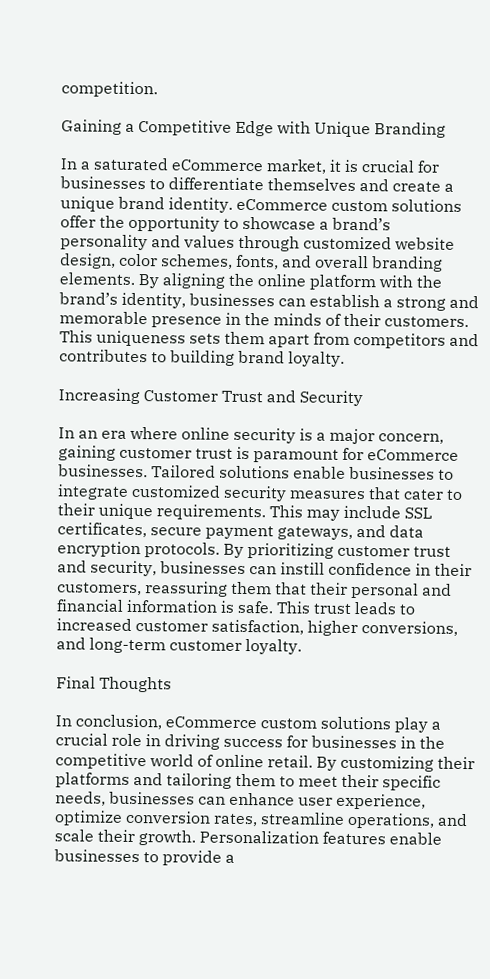competition.

Gaining a Competitive Edge with Unique Branding

In a saturated eCommerce market, it is crucial for businesses to differentiate themselves and create a unique brand identity. eCommerce custom solutions offer the opportunity to showcase a brand’s personality and values through customized website design, color schemes, fonts, and overall branding elements. By aligning the online platform with the brand’s identity, businesses can establish a strong and memorable presence in the minds of their customers. This uniqueness sets them apart from competitors and contributes to building brand loyalty.

Increasing Customer Trust and Security

In an era where online security is a major concern, gaining customer trust is paramount for eCommerce businesses. Tailored solutions enable businesses to integrate customized security measures that cater to their unique requirements. This may include SSL certificates, secure payment gateways, and data encryption protocols. By prioritizing customer trust and security, businesses can instill confidence in their customers, reassuring them that their personal and financial information is safe. This trust leads to increased customer satisfaction, higher conversions, and long-term customer loyalty.

Final Thoughts

In conclusion, eCommerce custom solutions play a crucial role in driving success for businesses in the competitive world of online retail. By customizing their platforms and tailoring them to meet their specific needs, businesses can enhance user experience, optimize conversion rates, streamline operations, and scale their growth. Personalization features enable businesses to provide a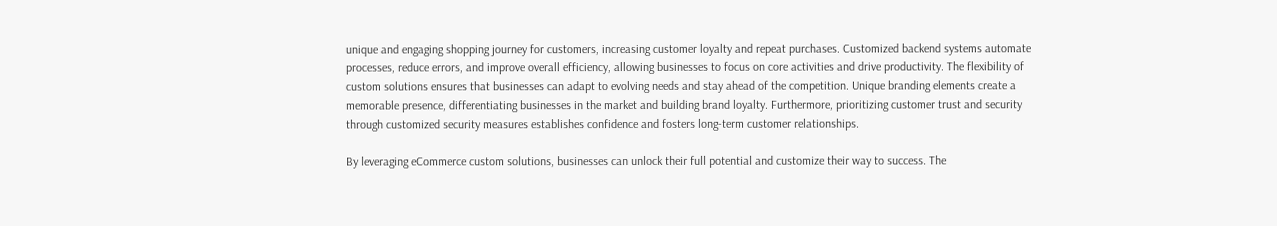unique and engaging shopping journey for customers, increasing customer loyalty and repeat purchases. Customized backend systems automate processes, reduce errors, and improve overall efficiency, allowing businesses to focus on core activities and drive productivity. The flexibility of custom solutions ensures that businesses can adapt to evolving needs and stay ahead of the competition. Unique branding elements create a memorable presence, differentiating businesses in the market and building brand loyalty. Furthermore, prioritizing customer trust and security through customized security measures establishes confidence and fosters long-term customer relationships.

By leveraging eCommerce custom solutions, businesses can unlock their full potential and customize their way to success. The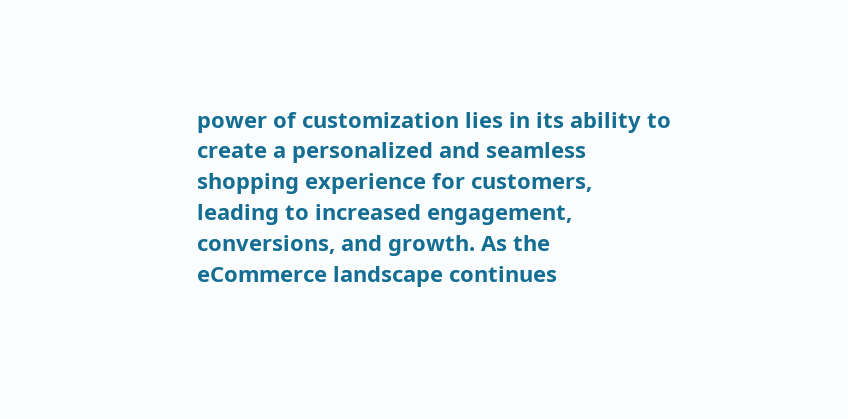power of customization lies in its ability to create a personalized and seamless shopping experience for customers, leading to increased engagement, conversions, and growth. As the eCommerce landscape continues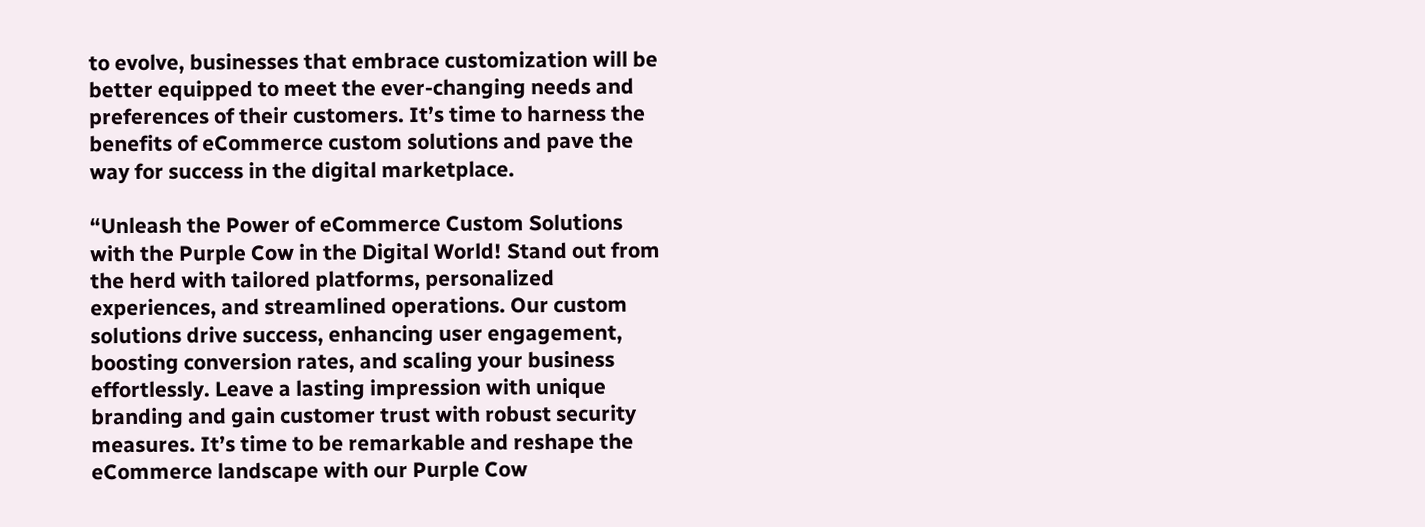to evolve, businesses that embrace customization will be better equipped to meet the ever-changing needs and preferences of their customers. It’s time to harness the benefits of eCommerce custom solutions and pave the way for success in the digital marketplace.

“Unleash the Power of eCommerce Custom Solutions with the Purple Cow in the Digital World! Stand out from the herd with tailored platforms, personalized experiences, and streamlined operations. Our custom solutions drive success, enhancing user engagement, boosting conversion rates, and scaling your business effortlessly. Leave a lasting impression with unique branding and gain customer trust with robust security measures. It’s time to be remarkable and reshape the eCommerce landscape with our Purple Cow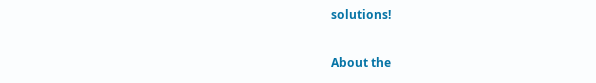solutions!

About the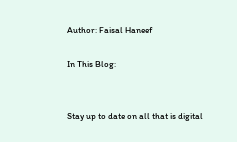Author: Faisal Haneef

In This Blog:


Stay up to date on all that is digital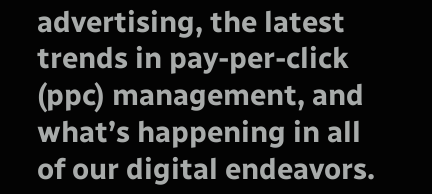advertising, the latest trends in pay-per-click (ppc) management, and what’s happening in all of our digital endeavors.